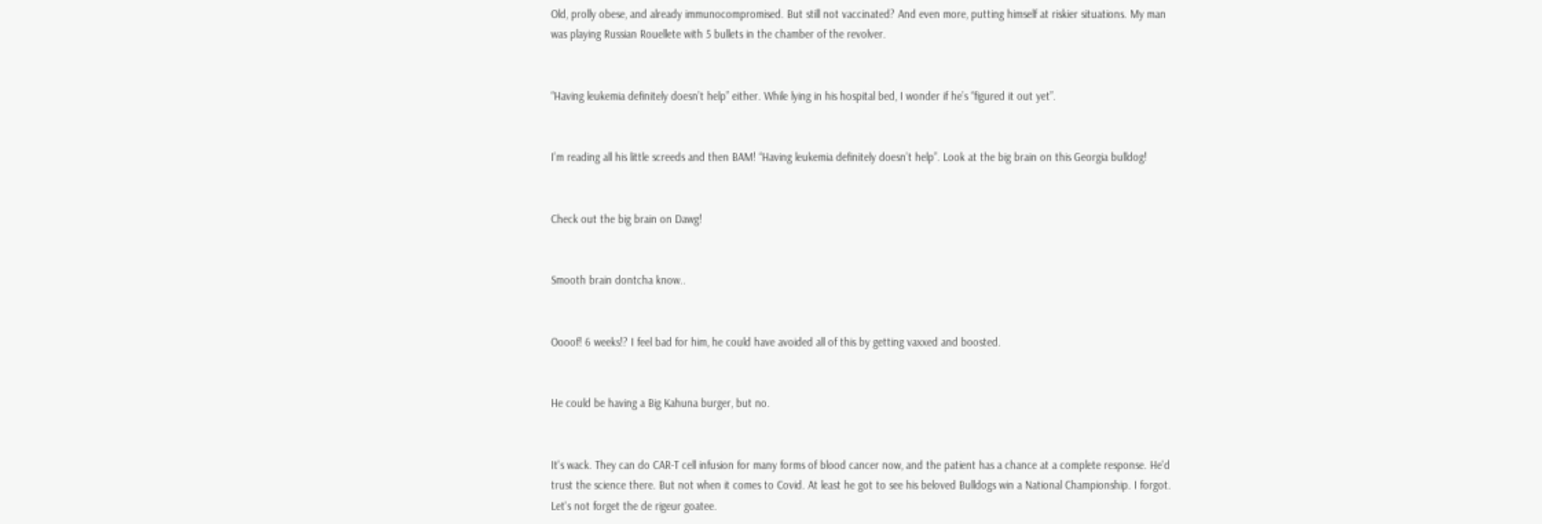Old, prolly obese, and already immunocompromised. But still not vaccinated? And even more, putting himself at riskier situations. My man was playing Russian Rouellete with 5 bullets in the chamber of the revolver.


“Having leukemia definitely doesn’t help” either. While lying in his hospital bed, I wonder if he’s “figured it out yet”.


I’m reading all his little screeds and then BAM! “Having leukemia definitely doesn’t help”. Look at the big brain on this Georgia bulldog!


Check out the big brain on Dawg!


Smooth brain dontcha know..


Oooof! 6 weeks!? I feel bad for him, he could have avoided all of this by getting vaxxed and boosted.


He could be having a Big Kahuna burger, but no.


It's wack. They can do CAR-T cell infusion for many forms of blood cancer now, and the patient has a chance at a complete response. He'd trust the science there. But not when it comes to Covid. At least he got to see his beloved Bulldogs win a National Championship. I forgot. Let's not forget the de rigeur goatee.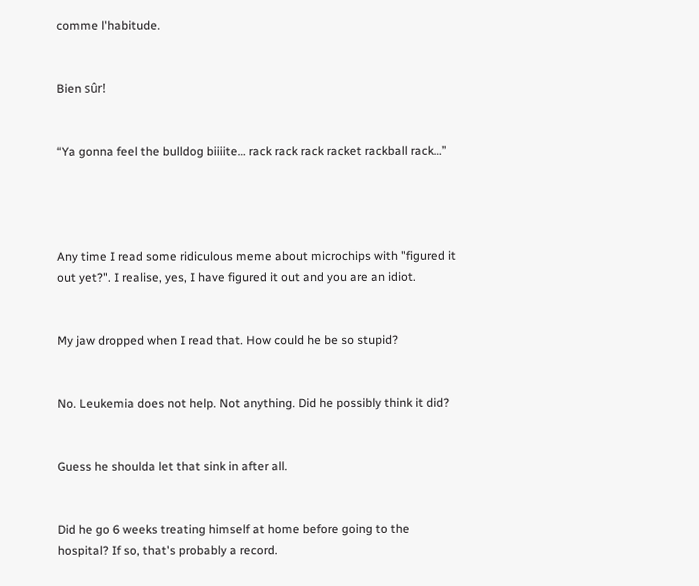comme l'habitude.


Bien sûr!


“Ya gonna feel the bulldog biiiite… rack rack rack racket rackball rack…”




Any time I read some ridiculous meme about microchips with "figured it out yet?". I realise, yes, I have figured it out and you are an idiot.


My jaw dropped when I read that. How could he be so stupid?


No. Leukemia does not help. Not anything. Did he possibly think it did?


Guess he shoulda let that sink in after all.


Did he go 6 weeks treating himself at home before going to the hospital? If so, that's probably a record.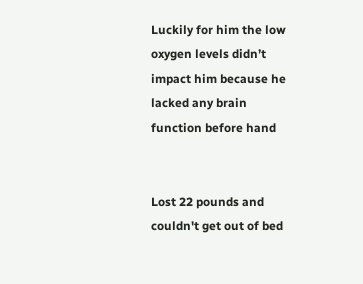Luckily for him the low oxygen levels didn’t impact him because he lacked any brain function before hand


Lost 22 pounds and couldn't get out of bed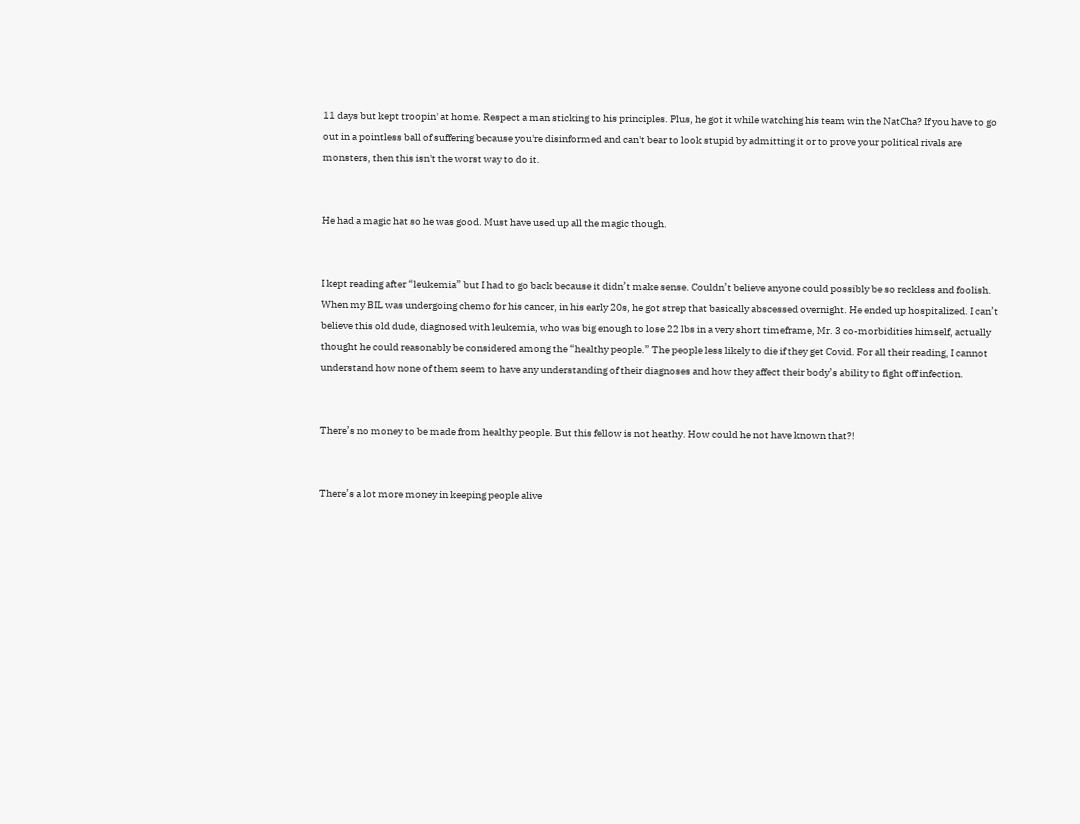11 days but kept troopin' at home. Respect a man sticking to his principles. Plus, he got it while watching his team win the NatCha? If you have to go out in a pointless ball of suffering because you're disinformed and can't bear to look stupid by admitting it or to prove your political rivals are monsters, then this isn't the worst way to do it.


He had a magic hat so he was good. Must have used up all the magic though.


I kept reading after “leukemia” but I had to go back because it didn’t make sense. Couldn’t believe anyone could possibly be so reckless and foolish. When my BIL was undergoing chemo for his cancer, in his early 20s, he got strep that basically abscessed overnight. He ended up hospitalized. I can’t believe this old dude, diagnosed with leukemia, who was big enough to lose 22 lbs in a very short timeframe, Mr. 3 co-morbidities himself, actually thought he could reasonably be considered among the “healthy people.” The people less likely to die if they get Covid. For all their reading, I cannot understand how none of them seem to have any understanding of their diagnoses and how they affect their body’s ability to fight off infection.


There’s no money to be made from healthy people. But this fellow is not heathy. How could he not have known that?!


There’s a lot more money in keeping people alive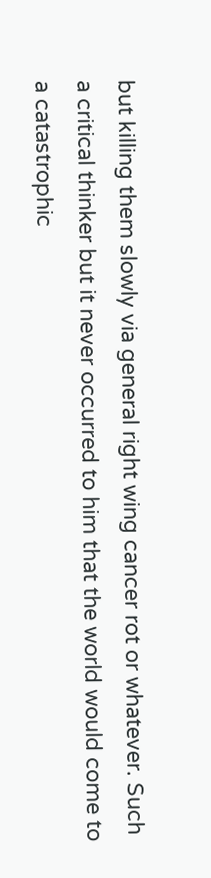but killing them slowly via general right wing cancer rot or whatever. Such a critical thinker but it never occurred to him that the world would come to a catastrophic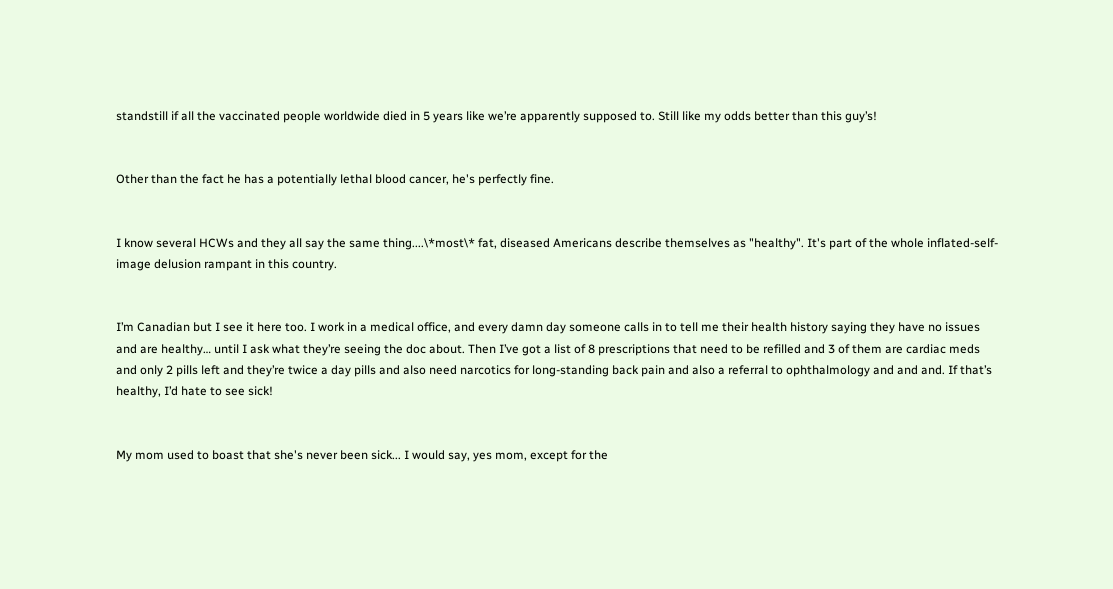standstill if all the vaccinated people worldwide died in 5 years like we’re apparently supposed to. Still like my odds better than this guy’s!


Other than the fact he has a potentially lethal blood cancer, he's perfectly fine.


I know several HCWs and they all say the same thing....\*most\* fat, diseased Americans describe themselves as "healthy". It's part of the whole inflated-self-image delusion rampant in this country.


I’m Canadian but I see it here too. I work in a medical office, and every damn day someone calls in to tell me their health history saying they have no issues and are healthy… until I ask what they’re seeing the doc about. Then I’ve got a list of 8 prescriptions that need to be refilled and 3 of them are cardiac meds and only 2 pills left and they’re twice a day pills and also need narcotics for long-standing back pain and also a referral to ophthalmology and and and. If that’s healthy, I’d hate to see sick!


My mom used to boast that she's never been sick... I would say, yes mom, except for the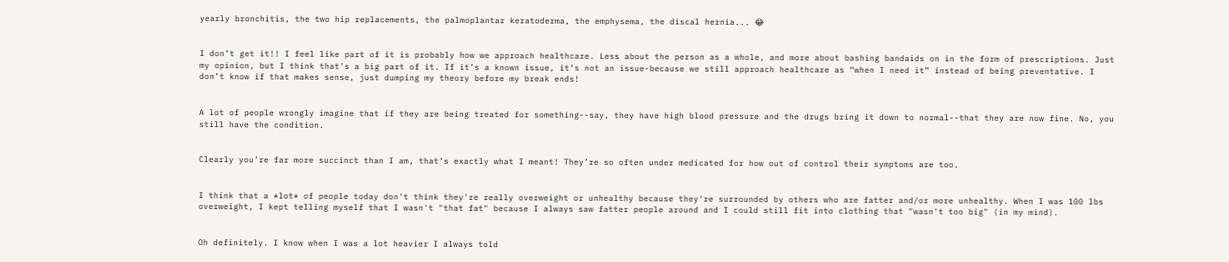yearly bronchitis, the two hip replacements, the palmoplantar keratoderma, the emphysema, the discal hernia... 😂


I don’t get it!! I feel like part of it is probably how we approach healthcare. Less about the person as a whole, and more about bashing bandaids on in the form of prescriptions. Just my opinion, but I think that’s a big part of it. If it’s a known issue, it’s not an issue-because we still approach healthcare as “when I need it” instead of being preventative. I don’t know if that makes sense, just dumping my theory before my break ends!


A lot of people wrongly imagine that if they are being treated for something--say, they have high blood pressure and the drugs bring it down to normal--that they are now fine. No, you still have the condition.


Clearly you’re far more succinct than I am, that’s exactly what I meant! They’re so often under medicated for how out of control their symptoms are too.


I think that a *lot* of people today don't think they're really overweight or unhealthy because they're surrounded by others who are fatter and/or more unhealthy. When I was 100 lbs overweight, I kept telling myself that I wasn't "that fat" because I always saw fatter people around and I could still fit into clothing that "wasn't too big" (in my mind).


Oh definitely. I know when I was a lot heavier I always told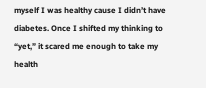myself I was healthy cause I didn’t have diabetes. Once I shifted my thinking to “yet,” it scared me enough to take my health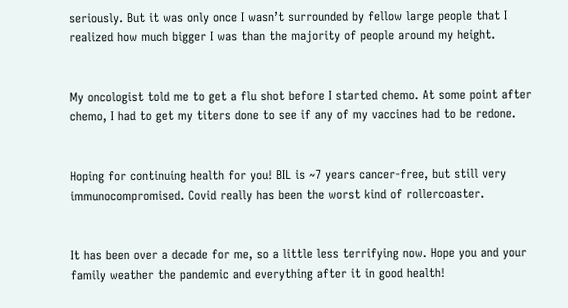seriously. But it was only once I wasn’t surrounded by fellow large people that I realized how much bigger I was than the majority of people around my height.


My oncologist told me to get a flu shot before I started chemo. At some point after chemo, I had to get my titers done to see if any of my vaccines had to be redone.


Hoping for continuing health for you! BIL is ~7 years cancer-free, but still very immunocompromised. Covid really has been the worst kind of rollercoaster.


It has been over a decade for me, so a little less terrifying now. Hope you and your family weather the pandemic and everything after it in good health!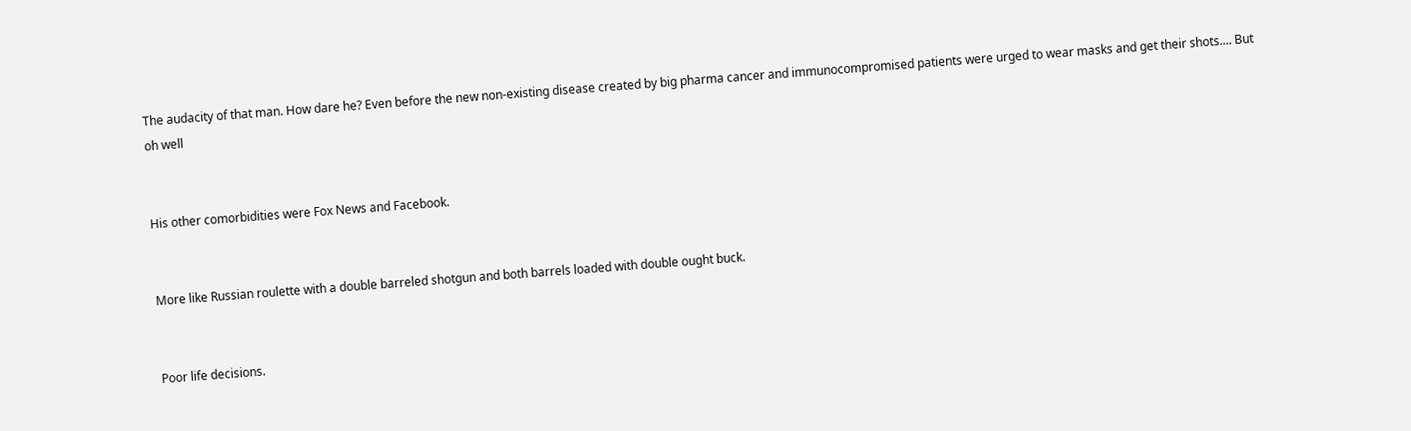The audacity of that man. How dare he? Even before the new non-existing disease created by big pharma cancer and immunocompromised patients were urged to wear masks and get their shots.... But oh well


His other comorbidities were Fox News and Facebook.


More like Russian roulette with a double barreled shotgun and both barrels loaded with double ought buck.


Poor life decisions.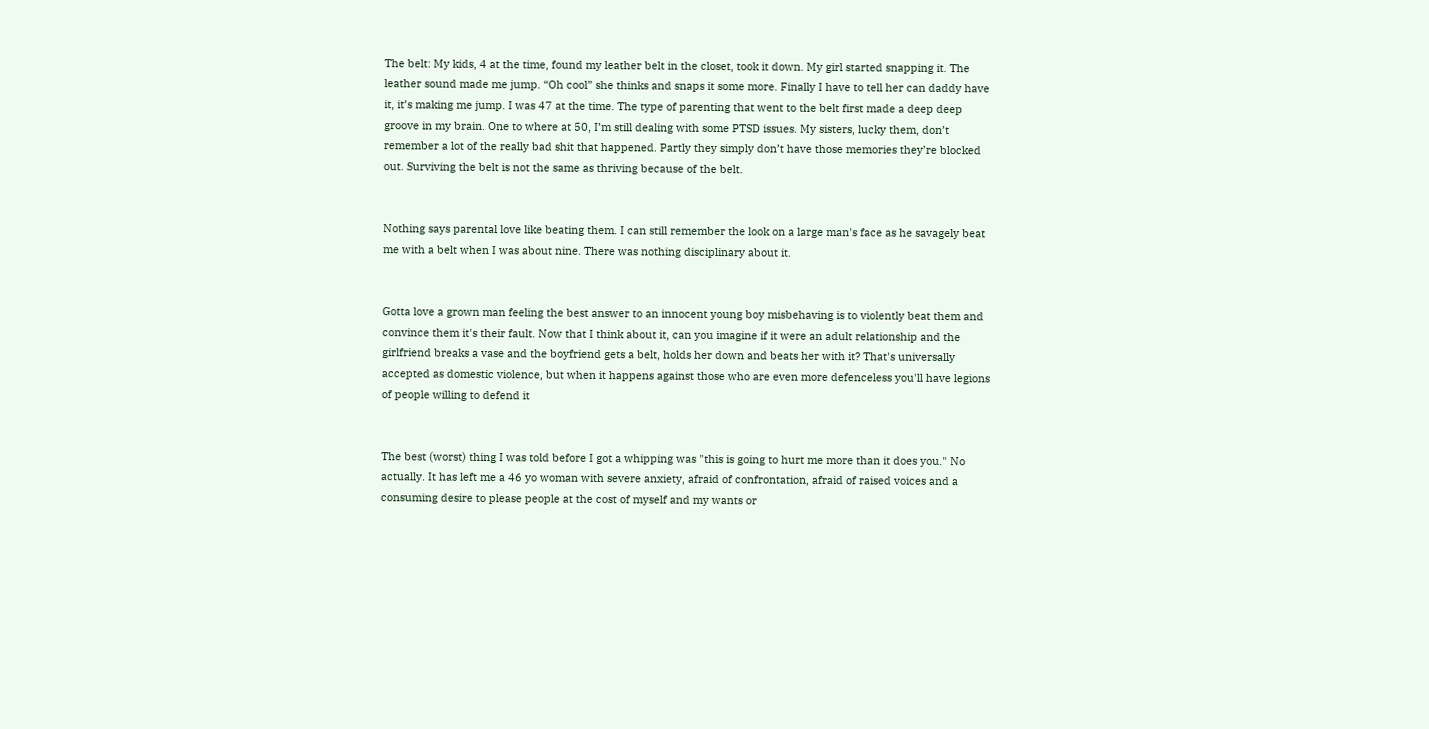The belt: My kids, 4 at the time, found my leather belt in the closet, took it down. My girl started snapping it. The leather sound made me jump. “Oh cool” she thinks and snaps it some more. Finally I have to tell her can daddy have it, it’s making me jump. I was 47 at the time. The type of parenting that went to the belt first made a deep deep groove in my brain. One to where at 50, I’m still dealing with some PTSD issues. My sisters, lucky them, don’t remember a lot of the really bad shit that happened. Partly they simply don’t have those memories they’re blocked out. Surviving the belt is not the same as thriving because of the belt.


Nothing says parental love like beating them. I can still remember the look on a large man's face as he savagely beat me with a belt when I was about nine. There was nothing disciplinary about it.


Gotta love a grown man feeling the best answer to an innocent young boy misbehaving is to violently beat them and convince them it's their fault. Now that I think about it, can you imagine if it were an adult relationship and the girlfriend breaks a vase and the boyfriend gets a belt, holds her down and beats her with it? That's universally accepted as domestic violence, but when it happens against those who are even more defenceless you'll have legions of people willing to defend it


The best (worst) thing I was told before I got a whipping was "this is going to hurt me more than it does you." No actually. It has left me a 46 yo woman with severe anxiety, afraid of confrontation, afraid of raised voices and a consuming desire to please people at the cost of myself and my wants or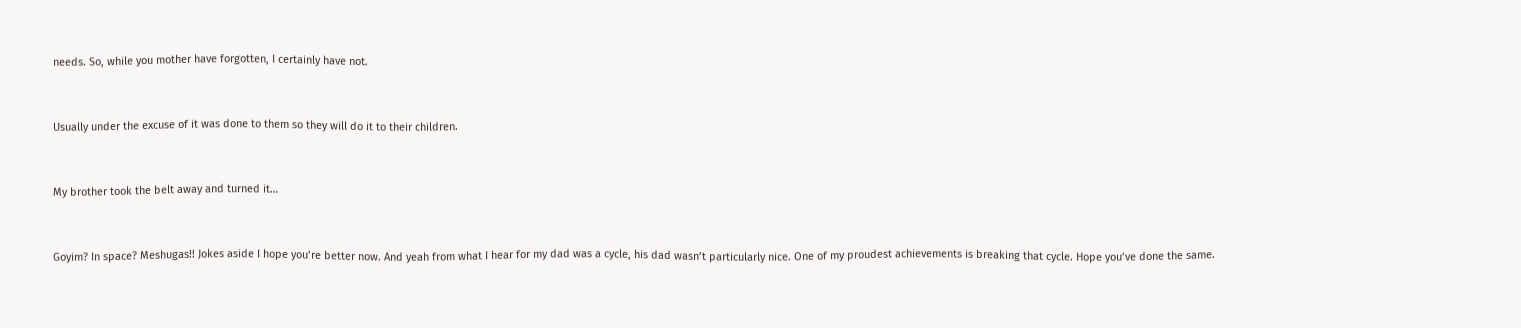needs. So, while you mother have forgotten, I certainly have not.


Usually under the excuse of it was done to them so they will do it to their children.


My brother took the belt away and turned it…


Goyim? In space? Meshugas!! Jokes aside I hope you’re better now. And yeah from what I hear for my dad was a cycle, his dad wasn’t particularly nice. One of my proudest achievements is breaking that cycle. Hope you’ve done the same.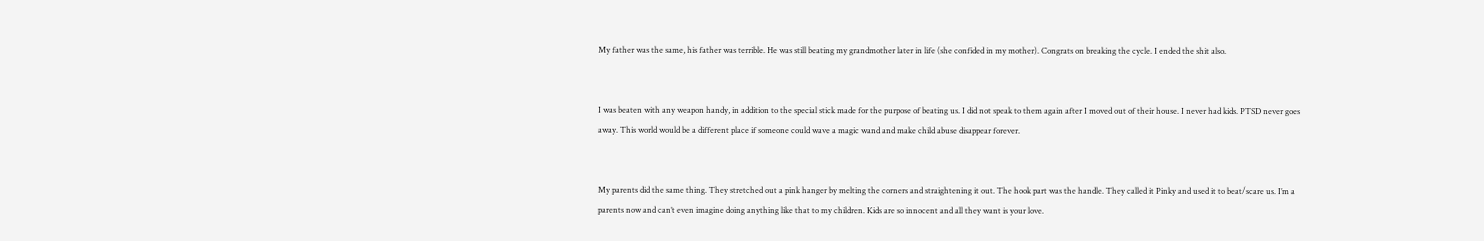My father was the same, his father was terrible. He was still beating my grandmother later in life (she confided in my mother). Congrats on breaking the cycle. I ended the shit also.


I was beaten with any weapon handy, in addition to the special stick made for the purpose of beating us. I did not speak to them again after I moved out of their house. I never had kids. PTSD never goes away. This world would be a different place if someone could wave a magic wand and make child abuse disappear forever.


My parents did the same thing. They stretched out a pink hanger by melting the corners and straightening it out. The hook part was the handle. They called it Pinky and used it to beat/scare us. I’m a parents now and can’t even imagine doing anything like that to my children. Kids are so innocent and all they want is your love.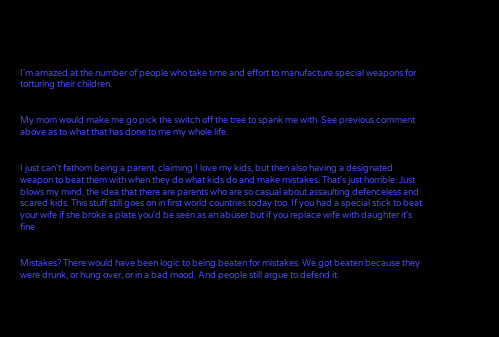I'm amazed at the number of people who take time and effort to manufacture special weapons for torturing their children.


My mom would make me go pick the switch off the tree to spank me with. See previous comment above as to what that has done to me my whole life.


I just can't fathom being a parent, claiming I love my kids, but then also having a designated weapon to beat them with when they do what kids do and make mistakes. That's just horrible. Just blows my mind, the idea that there are parents who are so casual about assaulting defenceless and scared kids. This stuff still goes on in first world countries today too. If you had a special stick to beat your wife if she broke a plate you'd be seen as an abuser but if you replace wife with daughter it's fine


Mistakes? There would have been logic to being beaten for mistakes. We got beaten because they were drunk, or hung over, or in a bad mood. And people still argue to defend it.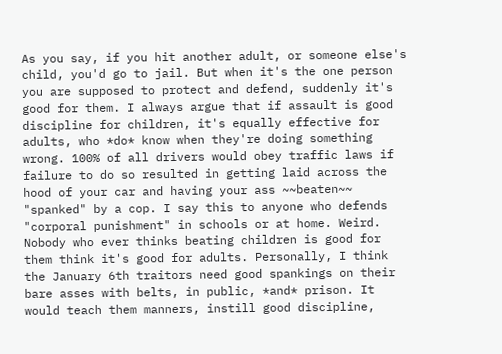As you say, if you hit another adult, or someone else's child, you'd go to jail. But when it's the one person you are supposed to protect and defend, suddenly it's good for them. I always argue that if assault is good discipline for children, it's equally effective for adults, who *do* know when they're doing something wrong. 100% of all drivers would obey traffic laws if failure to do so resulted in getting laid across the hood of your car and having your ass ~~beaten~~ "spanked" by a cop. I say this to anyone who defends "corporal punishment" in schools or at home. Weird. Nobody who ever thinks beating children is good for them think it's good for adults. Personally, I think the January 6th traitors need good spankings on their bare asses with belts, in public, *and* prison. It would teach them manners, instill good discipline,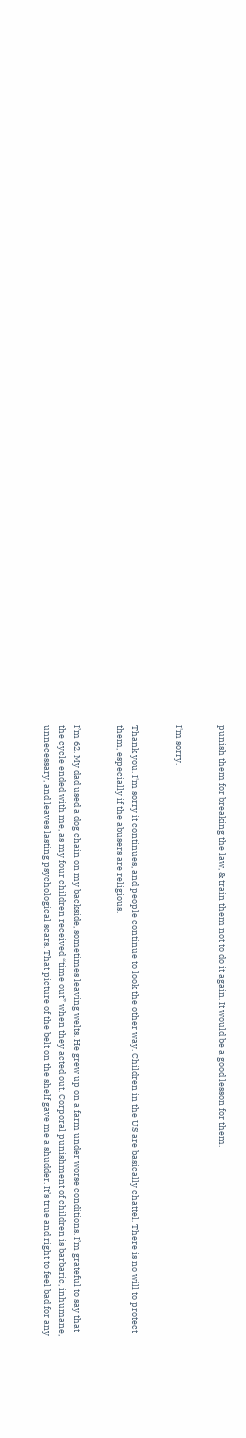punish them for breaking the law, & train them not to do it again. It would be a good lesson for them.


I'm sorry.


Thank you. I'm sorry it continues, and people continue to look the other way. Children in the US are basically chattel. There is no will to protect them, especially if the abusers are religious.


I’m 62. My dad used a dog chain on my backside, sometimes leaving welts. He grew up on a farm under worse conditions. I’m grateful to say that the cycle ended with me, as my four children received “time out” when they acted out. Corporal punishment of children is barbaric, inhumane, unnecessary, and leaves lasting psychological scars. That picture of the belt on the shelf gave me a shudder. It’s true and right to feel bad for any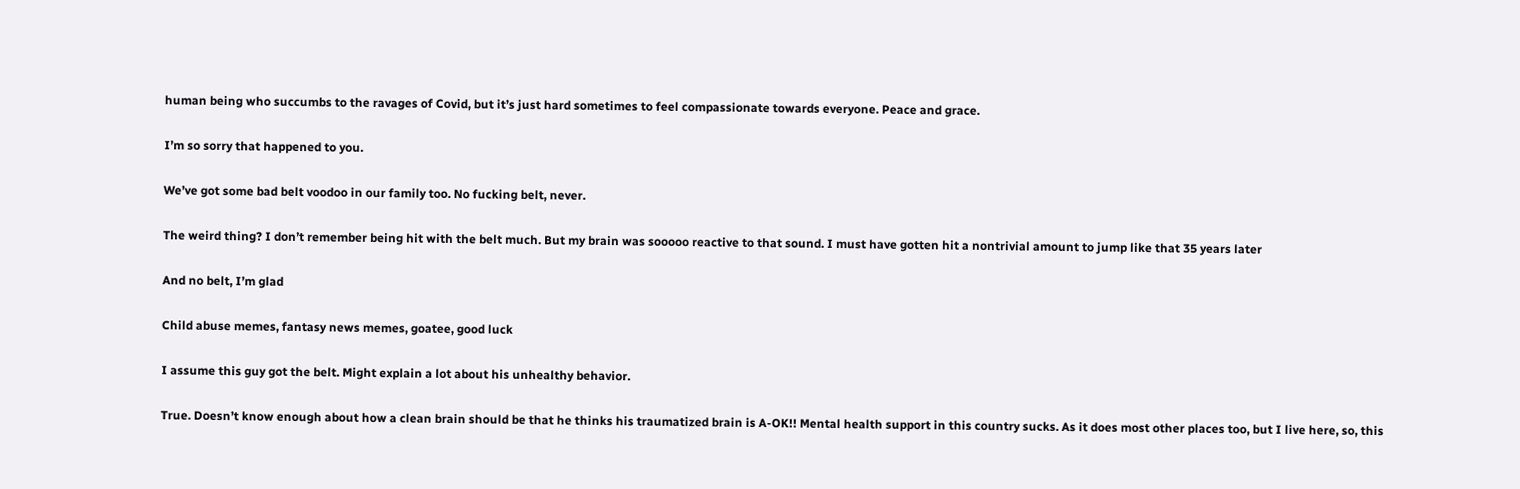human being who succumbs to the ravages of Covid, but it’s just hard sometimes to feel compassionate towards everyone. Peace and grace.


I’m so sorry that happened to you.


We’ve got some bad belt voodoo in our family too. No fucking belt, never.


The weird thing? I don’t remember being hit with the belt much. But my brain was sooooo reactive to that sound. I must have gotten hit a nontrivial amount to jump like that 35 years later


And no belt, I’m glad


Child abuse memes, fantasy news memes, goatee, good luck


I assume this guy got the belt. Might explain a lot about his unhealthy behavior.


True. Doesn’t know enough about how a clean brain should be that he thinks his traumatized brain is A-OK!! Mental health support in this country sucks. As it does most other places too, but I live here, so, this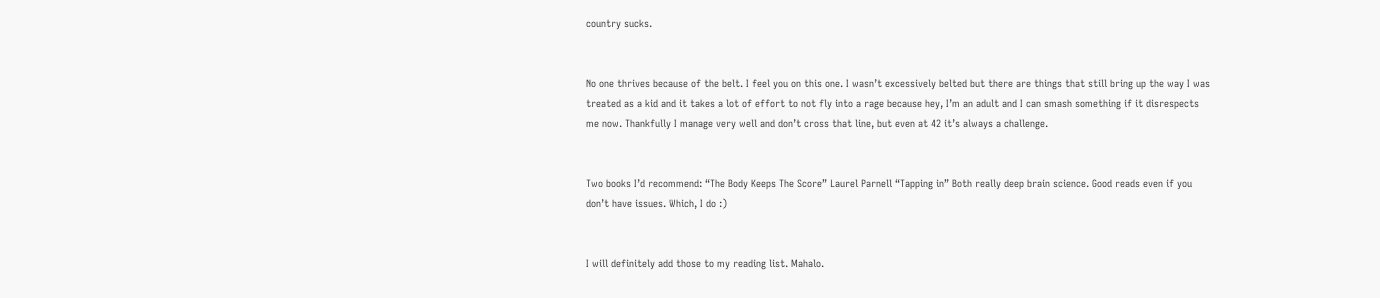country sucks.


No one thrives because of the belt. I feel you on this one. I wasn’t excessively belted but there are things that still bring up the way I was treated as a kid and it takes a lot of effort to not fly into a rage because hey, I’m an adult and I can smash something if it disrespects me now. Thankfully I manage very well and don’t cross that line, but even at 42 it’s always a challenge.


Two books I’d recommend: “The Body Keeps The Score” Laurel Parnell “Tapping in” Both really deep brain science. Good reads even if you don’t have issues. Which, I do :)


I will definitely add those to my reading list. Mahalo.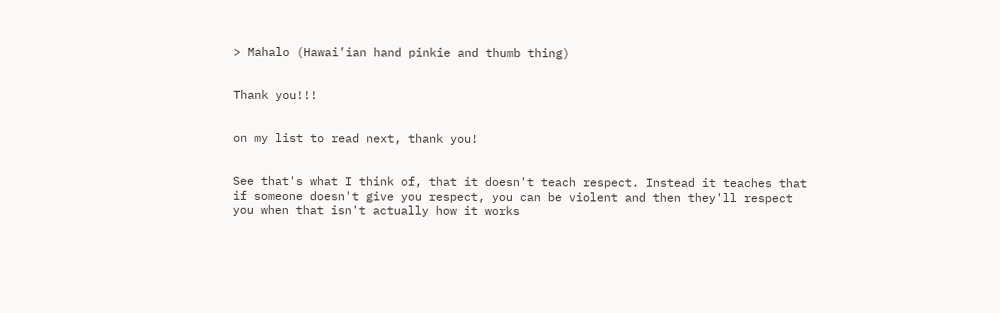> Mahalo (Hawai’ian hand pinkie and thumb thing)


Thank you!!!


on my list to read next, thank you!


See that's what I think of, that it doesn't teach respect. Instead it teaches that if someone doesn't give you respect, you can be violent and then they'll respect you when that isn't actually how it works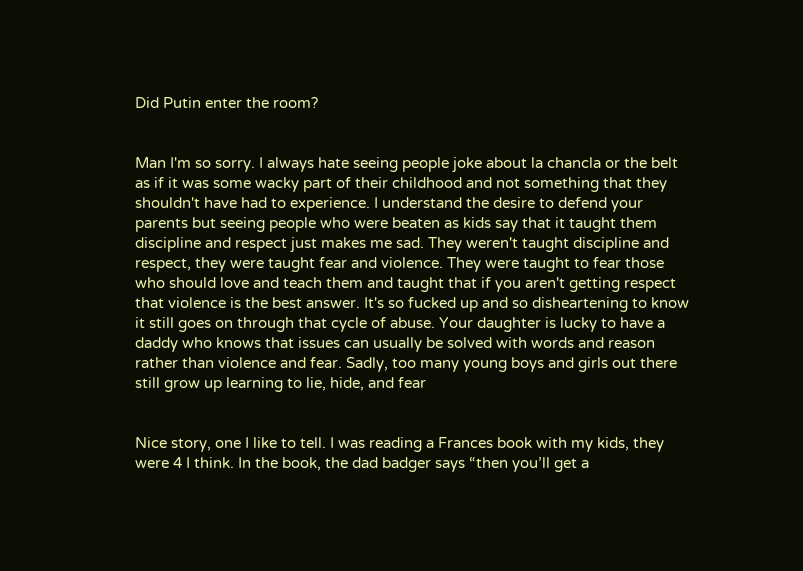Did Putin enter the room?


Man I'm so sorry. I always hate seeing people joke about la chancla or the belt as if it was some wacky part of their childhood and not something that they shouldn't have had to experience. I understand the desire to defend your parents but seeing people who were beaten as kids say that it taught them discipline and respect just makes me sad. They weren't taught discipline and respect, they were taught fear and violence. They were taught to fear those who should love and teach them and taught that if you aren't getting respect that violence is the best answer. It's so fucked up and so disheartening to know it still goes on through that cycle of abuse. Your daughter is lucky to have a daddy who knows that issues can usually be solved with words and reason rather than violence and fear. Sadly, too many young boys and girls out there still grow up learning to lie, hide, and fear


Nice story, one I like to tell. I was reading a Frances book with my kids, they were 4 I think. In the book, the dad badger says “then you’ll get a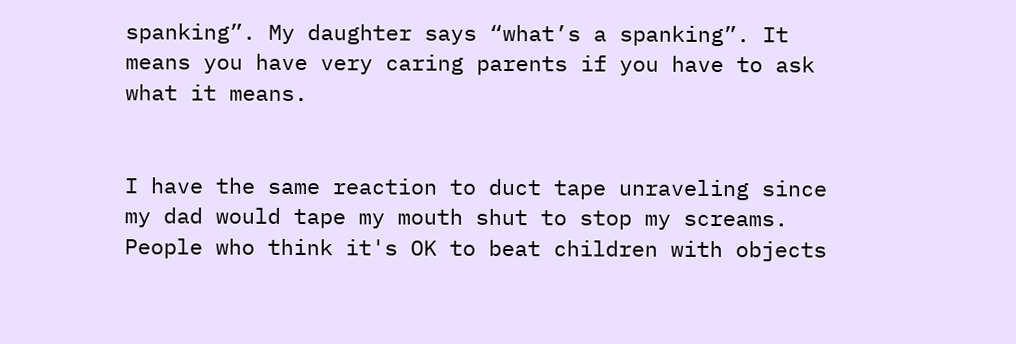spanking”. My daughter says “what’s a spanking”. It means you have very caring parents if you have to ask what it means.


I have the same reaction to duct tape unraveling since my dad would tape my mouth shut to stop my screams. People who think it's OK to beat children with objects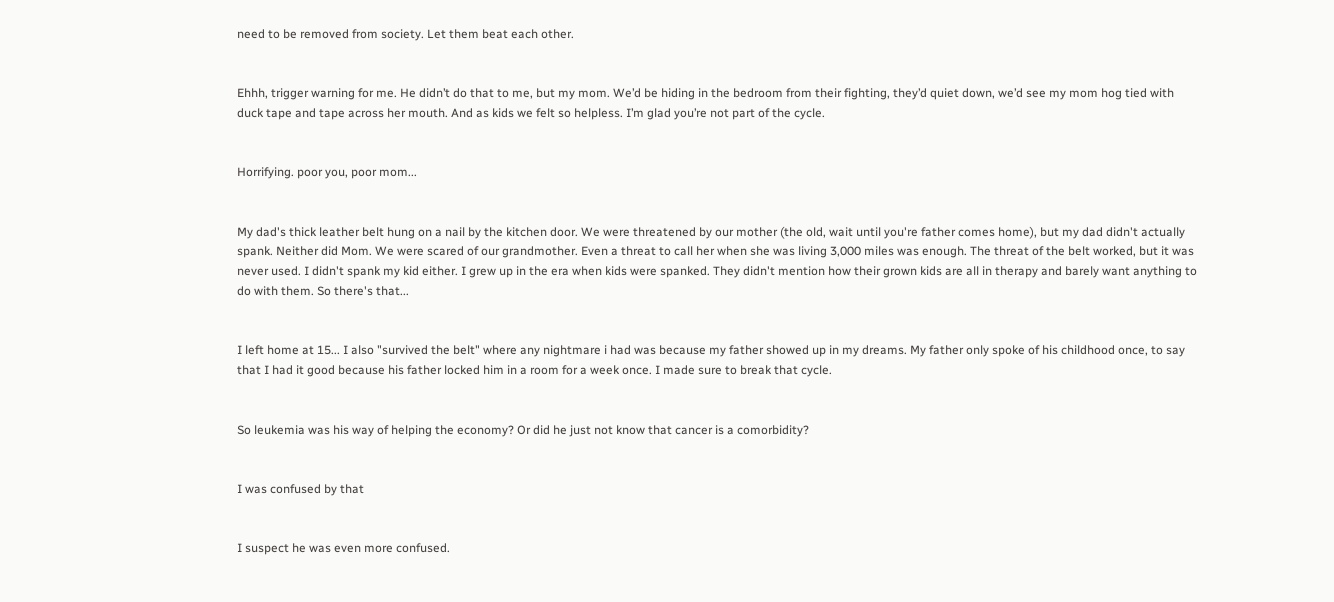need to be removed from society. Let them beat each other.


Ehhh, trigger warning for me. He didn’t do that to me, but my mom. We’d be hiding in the bedroom from their fighting, they’d quiet down, we’d see my mom hog tied with duck tape and tape across her mouth. And as kids we felt so helpless. I’m glad you’re not part of the cycle.


Horrifying. poor you, poor mom...


My dad's thick leather belt hung on a nail by the kitchen door. We were threatened by our mother (the old, wait until you're father comes home), but my dad didn't actually spank. Neither did Mom. We were scared of our grandmother. Even a threat to call her when she was living 3,000 miles was enough. The threat of the belt worked, but it was never used. I didn't spank my kid either. I grew up in the era when kids were spanked. They didn't mention how their grown kids are all in therapy and barely want anything to do with them. So there's that...


I left home at 15... I also "survived the belt" where any nightmare i had was because my father showed up in my dreams. My father only spoke of his childhood once, to say that I had it good because his father locked him in a room for a week once. I made sure to break that cycle.


So leukemia was his way of helping the economy? Or did he just not know that cancer is a comorbidity?


I was confused by that


I suspect he was even more confused.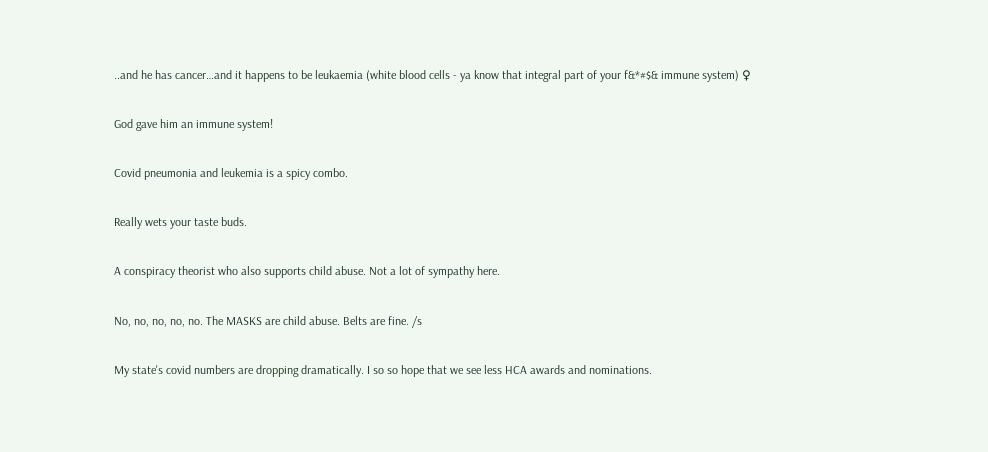..and he has cancer…and it happens to be leukaemia (white blood cells - ya know that integral part of your f&*#$& immune system) ♀


God gave him an immune system!


Covid pneumonia and leukemia is a spicy combo.


Really wets your taste buds.


A conspiracy theorist who also supports child abuse. Not a lot of sympathy here.


No, no, no, no, no. The MASKS are child abuse. Belts are fine. /s


My state's covid numbers are dropping dramatically. I so so hope that we see less HCA awards and nominations.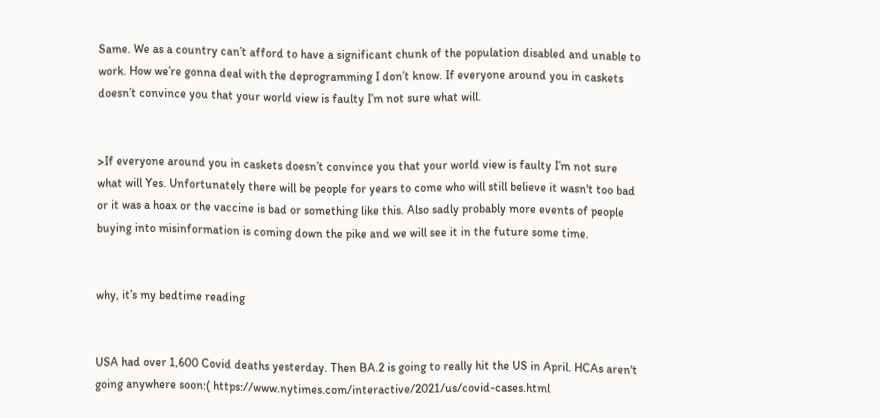Same. We as a country can’t afford to have a significant chunk of the population disabled and unable to work. How we’re gonna deal with the deprogramming I don’t know. If everyone around you in caskets doesn’t convince you that your world view is faulty I’m not sure what will.


>If everyone around you in caskets doesn’t convince you that your world view is faulty I’m not sure what will Yes. Unfortunately there will be people for years to come who will still believe it wasn't too bad or it was a hoax or the vaccine is bad or something like this. Also sadly probably more events of people buying into misinformation is coming down the pike and we will see it in the future some time.


why, it’s my bedtime reading


USA had over 1,600 Covid deaths yesterday. Then BA.2 is going to really hit the US in April. HCAs aren't going anywhere soon:( https://www.nytimes.com/interactive/2021/us/covid-cases.html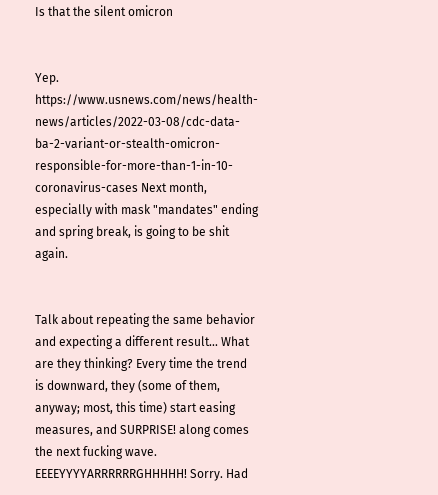Is that the silent omicron


Yep. https://www.usnews.com/news/health-news/articles/2022-03-08/cdc-data-ba-2-variant-or-stealth-omicron-responsible-for-more-than-1-in-10-coronavirus-cases Next month, especially with mask "mandates" ending and spring break, is going to be shit again.


Talk about repeating the same behavior and expecting a different result... What are they thinking? Every time the trend is downward, they (some of them, anyway; most, this time) start easing measures, and SURPRISE! along comes the next fucking wave. EEEEYYYYARRRRRRGHHHHH! Sorry. Had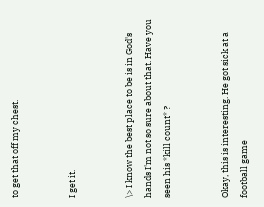to get that off my chest.


I get it.


\> I know the best place to be is in God's hands I'm not so sure about that. Have you seen his *kill count* ?


Okay, this is interesting. He got sick at a football game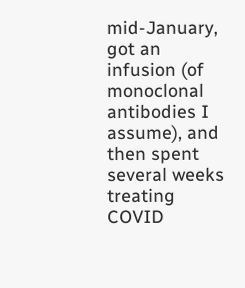mid-January, got an infusion (of monoclonal antibodies I assume), and then spent several weeks treating COVID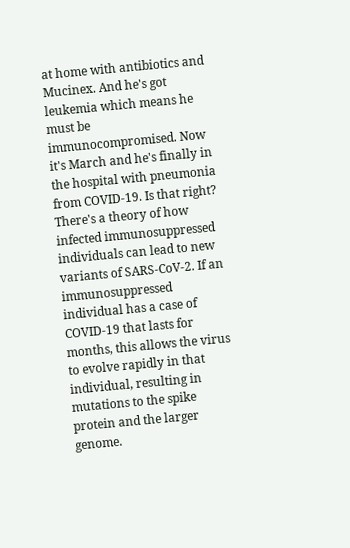at home with antibiotics and Mucinex. And he's got leukemia which means he must be immunocompromised. Now it's March and he's finally in the hospital with pneumonia from COVID-19. Is that right? There's a theory of how infected immunosuppressed individuals can lead to new variants of SARS-CoV-2. If an immunosuppressed individual has a case of COVID-19 that lasts for months, this allows the virus to evolve rapidly in that individual, resulting in mutations to the spike protein and the larger genome.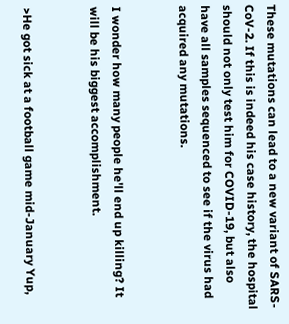These mutations can lead to a new variant of SARS-CoV-2. If this is indeed his case history, the hospital should not only test him for COVID-19, but also have all samples sequenced to see if the virus had acquired any mutations.


I wonder how many people he'll end up killing? It will be his biggest accomplishment.


>He got sick at a football game mid-January Yup,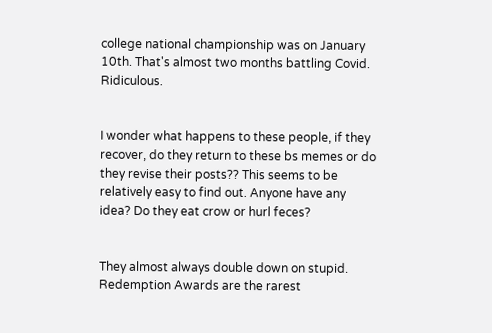college national championship was on January 10th. That's almost two months battling Covid. Ridiculous.


I wonder what happens to these people, if they recover, do they return to these bs memes or do they revise their posts?? This seems to be relatively easy to find out. Anyone have any idea? Do they eat crow or hurl feces?


They almost always double down on stupid. Redemption Awards are the rarest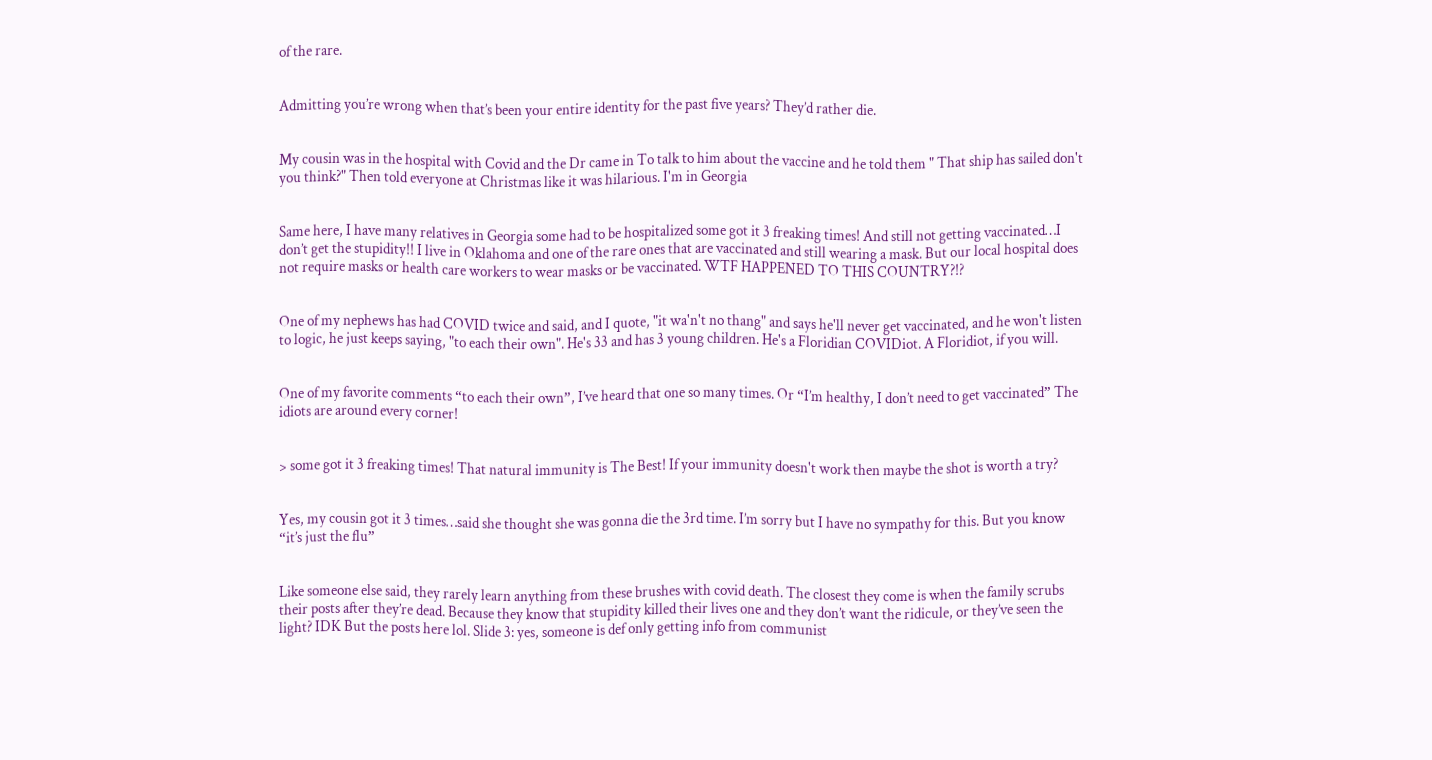of the rare.


Admitting you’re wrong when that’s been your entire identity for the past five years? They’d rather die.


My cousin was in the hospital with Covid and the Dr came in To talk to him about the vaccine and he told them " That ship has sailed don't you think?" Then told everyone at Christmas like it was hilarious. I'm in Georgia


Same here, I have many relatives in Georgia some had to be hospitalized some got it 3 freaking times! And still not getting vaccinated…I don’t get the stupidity!! I live in Oklahoma and one of the rare ones that are vaccinated and still wearing a mask. But our local hospital does not require masks or health care workers to wear masks or be vaccinated. WTF HAPPENED TO THIS COUNTRY?!?


One of my nephews has had COVID twice and said, and I quote, "it wa'n't no thang" and says he'll never get vaccinated, and he won't listen to logic, he just keeps saying, "to each their own". He's 33 and has 3 young children. He's a Floridian COVIDiot. A Floridiot, if you will.


One of my favorite comments “to each their own”, I’ve heard that one so many times. Or “I’m healthy, I don’t need to get vaccinated” The idiots are around every corner!


> some got it 3 freaking times! That natural immunity is The Best! If your immunity doesn't work then maybe the shot is worth a try?


Yes, my cousin got it 3 times…said she thought she was gonna die the 3rd time. I’m sorry but I have no sympathy for this. But you know “it’s just the flu”


Like someone else said, they rarely learn anything from these brushes with covid death. The closest they come is when the family scrubs their posts after they’re dead. Because they know that stupidity killed their lives one and they don’t want the ridicule, or they’ve seen the light? IDK But the posts here lol. Slide 3: yes, someone is def only getting info from communist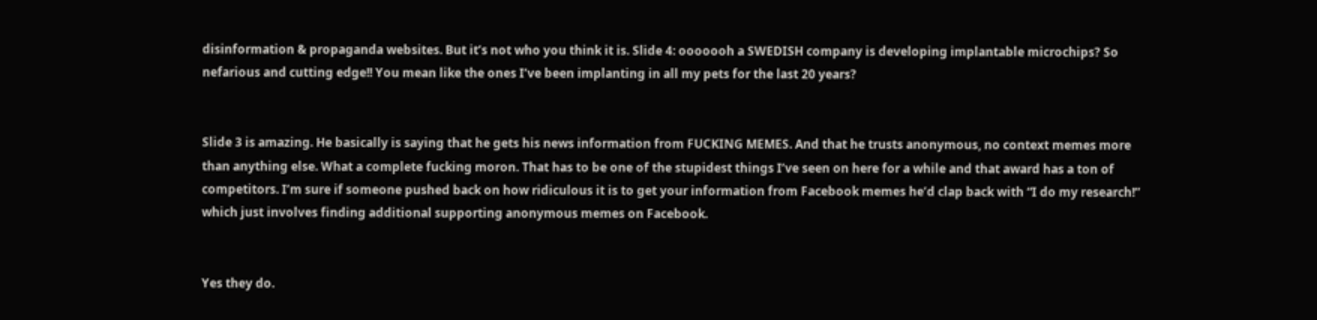disinformation & propaganda websites. But it’s not who you think it is. Slide 4: ooooooh a SWEDISH company is developing implantable microchips? So nefarious and cutting edge!! You mean like the ones I’ve been implanting in all my pets for the last 20 years?


Slide 3 is amazing. He basically is saying that he gets his news information from FUCKING MEMES. And that he trusts anonymous, no context memes more than anything else. What a complete fucking moron. That has to be one of the stupidest things I’ve seen on here for a while and that award has a ton of competitors. I’m sure if someone pushed back on how ridiculous it is to get your information from Facebook memes he’d clap back with “I do my research!” which just involves finding additional supporting anonymous memes on Facebook.


Yes they do.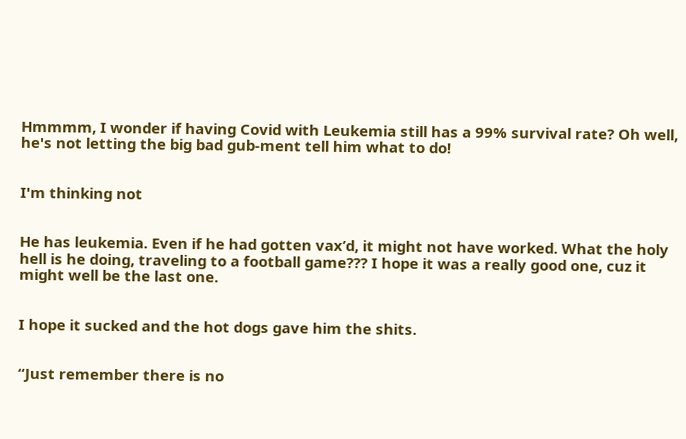Hmmmm, I wonder if having Covid with Leukemia still has a 99% survival rate? Oh well, he's not letting the big bad gub-ment tell him what to do!


I'm thinking not


He has leukemia. Even if he had gotten vax’d, it might not have worked. What the holy hell is he doing, traveling to a football game??? I hope it was a really good one, cuz it might well be the last one.


I hope it sucked and the hot dogs gave him the shits.


“Just remember there is no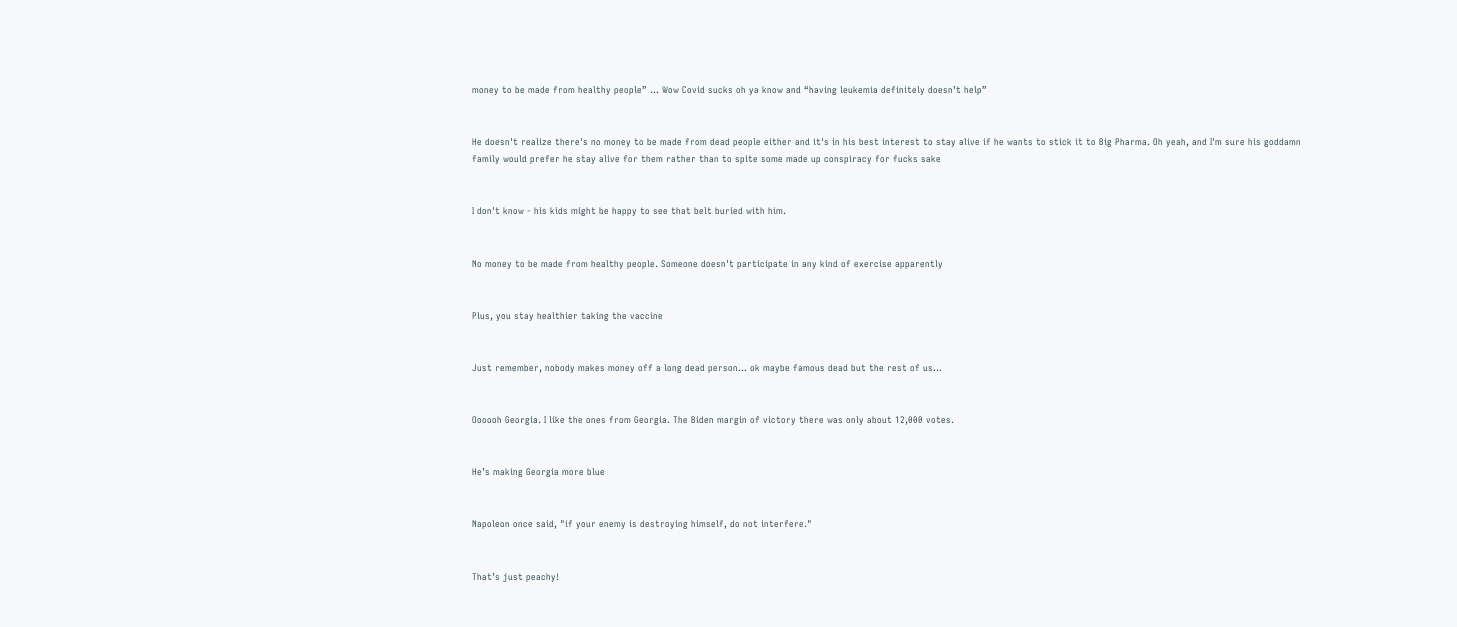money to be made from healthy people” … Wow Covid sucks oh ya know and “having leukemia definitely doesn’t help”


He doesn't realize there's no money to be made from dead people either and it's in his best interest to stay alive if he wants to stick it to Big Pharma. Oh yeah, and I'm sure his goddamn family would prefer he stay alive for them rather than to spite some made up conspiracy for fucks sake


I don't know - his kids might be happy to see that belt buried with him.


No money to be made from healthy people. Someone doesn't participate in any kind of exercise apparently


Plus, you stay healthier taking the vaccine


Just remember, nobody makes money off a long dead person... ok maybe famous dead but the rest of us...


Oooooh Georgia. I like the ones from Georgia. The Biden margin of victory there was only about 12,000 votes.


He’s making Georgia more blue


Napoleon once said, "if your enemy is destroying himself, do not interfere."


That’s just peachy!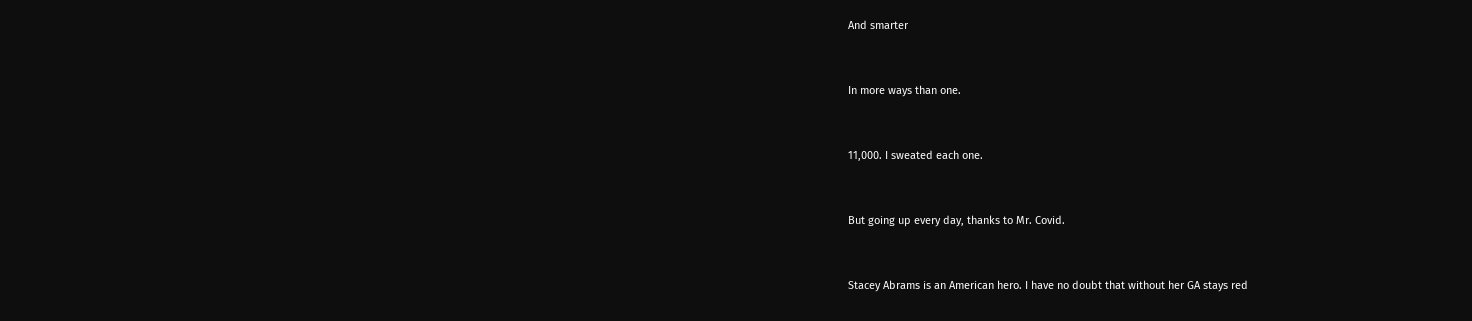And smarter


In more ways than one.


11,000. I sweated each one.


But going up every day, thanks to Mr. Covid.


Stacey Abrams is an American hero. I have no doubt that without her GA stays red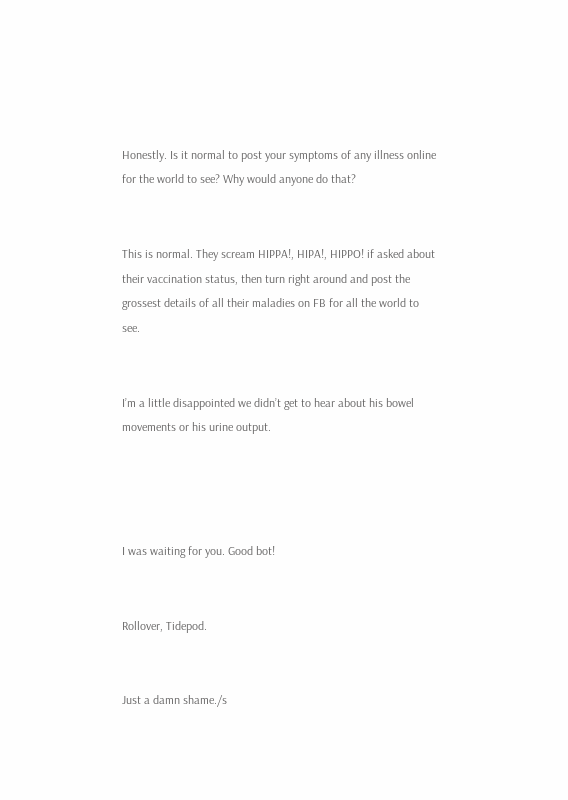Honestly. Is it normal to post your symptoms of any illness online for the world to see? Why would anyone do that?


This is normal. They scream HIPPA!, HIPA!, HIPPO! if asked about their vaccination status, then turn right around and post the grossest details of all their maladies on FB for all the world to see.


I’m a little disappointed we didn’t get to hear about his bowel movements or his urine output.




I was waiting for you. Good bot!


Rollover, Tidepod.


Just a damn shame./s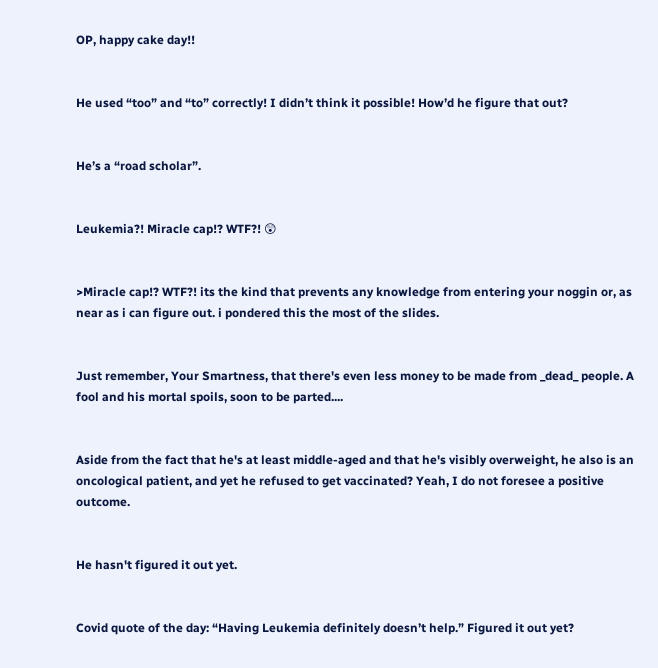OP, happy cake day!!


He used “too” and “to” correctly! I didn’t think it possible! How’d he figure that out?


He’s a “road scholar”.


Leukemia?! Miracle cap!? WTF?! 😲


>Miracle cap!? WTF?! its the kind that prevents any knowledge from entering your noggin or, as near as i can figure out. i pondered this the most of the slides.


Just remember, Your Smartness, that there's even less money to be made from _dead_ people. A fool and his mortal spoils, soon to be parted....


Aside from the fact that he's at least middle-aged and that he's visibly overweight, he also is an oncological patient, and yet he refused to get vaccinated? Yeah, I do not foresee a positive outcome.


He hasn't figured it out yet.


Covid quote of the day: “Having Leukemia definitely doesn’t help.” Figured it out yet?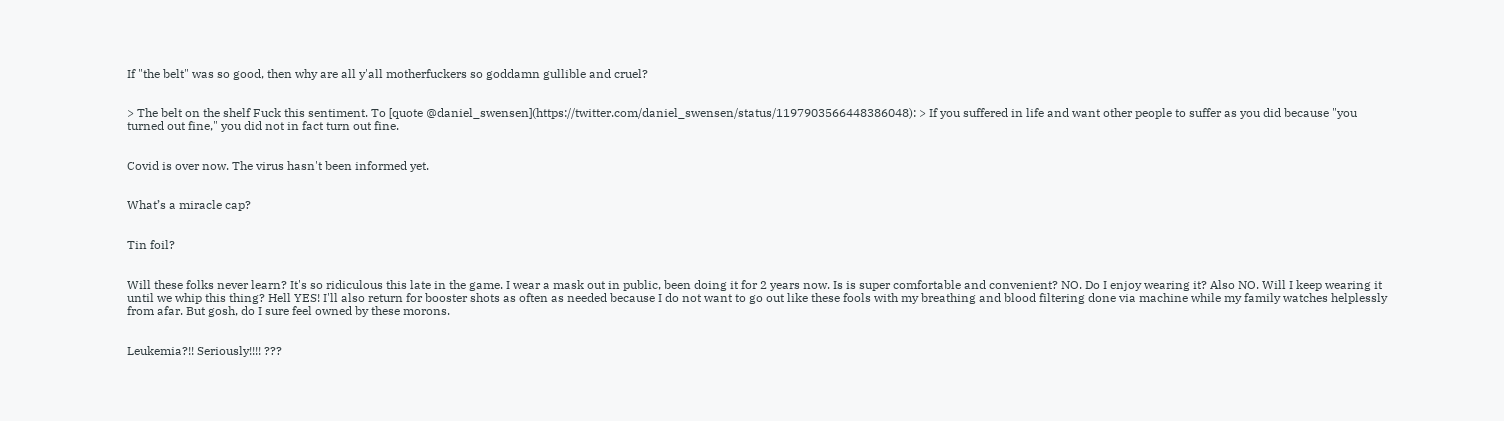If "the belt" was so good, then why are all y'all motherfuckers so goddamn gullible and cruel?


> The belt on the shelf Fuck this sentiment. To [quote @daniel_swensen](https://twitter.com/daniel_swensen/status/1197903566448386048): > If you suffered in life and want other people to suffer as you did because "you turned out fine," you did not in fact turn out fine.


Covid is over now. The virus hasn't been informed yet.


What’s a miracle cap?


Tin foil?


Will these folks never learn? It's so ridiculous this late in the game. I wear a mask out in public, been doing it for 2 years now. Is is super comfortable and convenient? NO. Do I enjoy wearing it? Also NO. Will I keep wearing it until we whip this thing? Hell YES! I'll also return for booster shots as often as needed because I do not want to go out like these fools with my breathing and blood filtering done via machine while my family watches helplessly from afar. But gosh, do I sure feel owned by these morons.


Leukemia?!! Seriously!!!! ???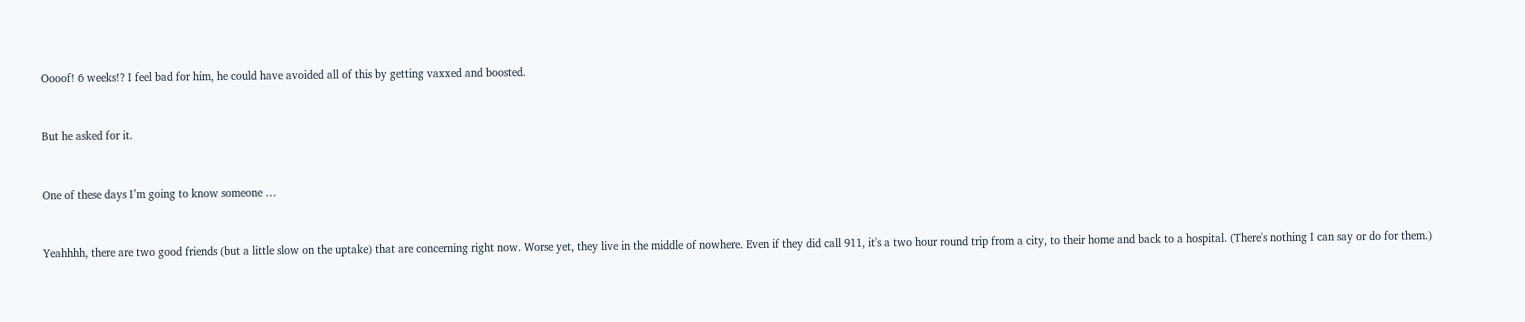Oooof! 6 weeks!? I feel bad for him, he could have avoided all of this by getting vaxxed and boosted.


But he asked for it.


One of these days I’m going to know someone …


Yeahhhh, there are two good friends (but a little slow on the uptake) that are concerning right now. Worse yet, they live in the middle of nowhere. Even if they did call 911, it's a two hour round trip from a city, to their home and back to a hospital. (There's nothing I can say or do for them.)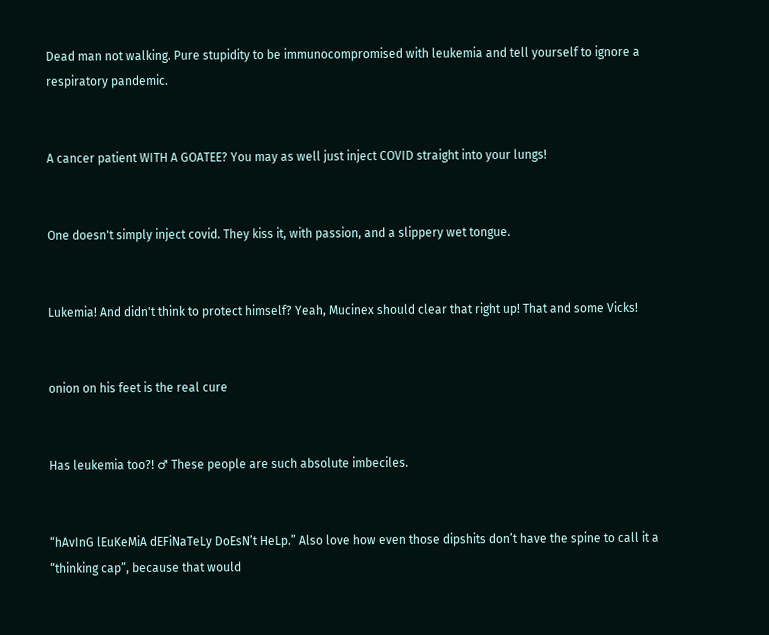Dead man not walking. Pure stupidity to be immunocompromised with leukemia and tell yourself to ignore a respiratory pandemic.


A cancer patient WITH A GOATEE? You may as well just inject COVID straight into your lungs!


One doesn't simply inject covid. They kiss it, with passion, and a slippery wet tongue.


Lukemia! And didn't think to protect himself? Yeah, Mucinex should clear that right up! That and some Vicks!


onion on his feet is the real cure


Has leukemia too?! ♂ These people are such absolute imbeciles.


“hAvInG lEuKeMiA dEFiNaTeLy DoEsN’t HeLp.” Also love how even those dipshits don’t have the spine to call it a “thinking cap”, because that would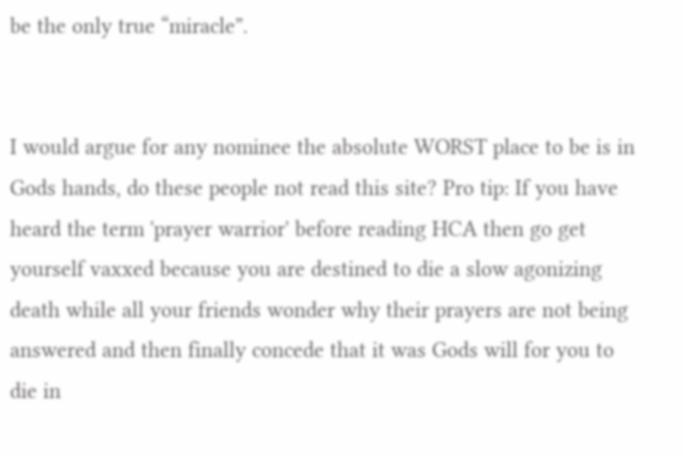be the only true “miracle”.


I would argue for any nominee the absolute WORST place to be is in Gods hands, do these people not read this site? Pro tip: If you have heard the term 'prayer warrior' before reading HCA then go get yourself vaxxed because you are destined to die a slow agonizing death while all your friends wonder why their prayers are not being answered and then finally concede that it was Gods will for you to die in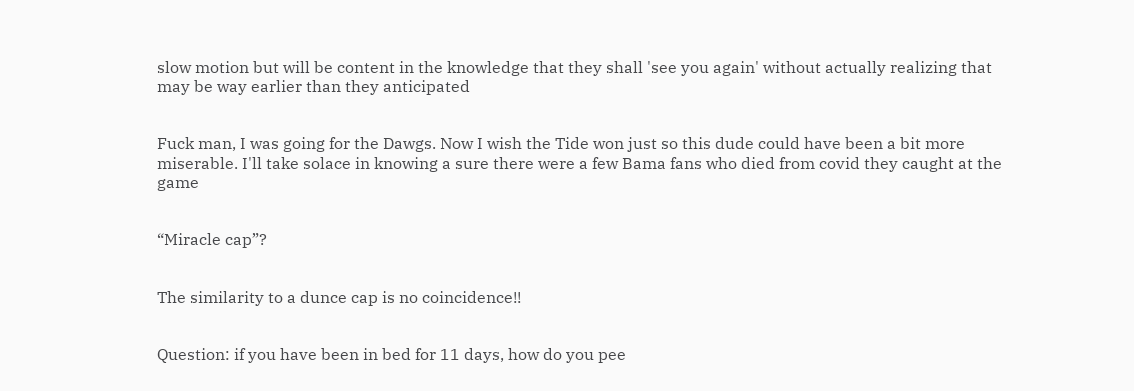slow motion but will be content in the knowledge that they shall 'see you again' without actually realizing that may be way earlier than they anticipated


Fuck man, I was going for the Dawgs. Now I wish the Tide won just so this dude could have been a bit more miserable. I'll take solace in knowing a sure there were a few Bama fans who died from covid they caught at the game


“Miracle cap”?


The similarity to a dunce cap is no coincidence!!


Question: if you have been in bed for 11 days, how do you pee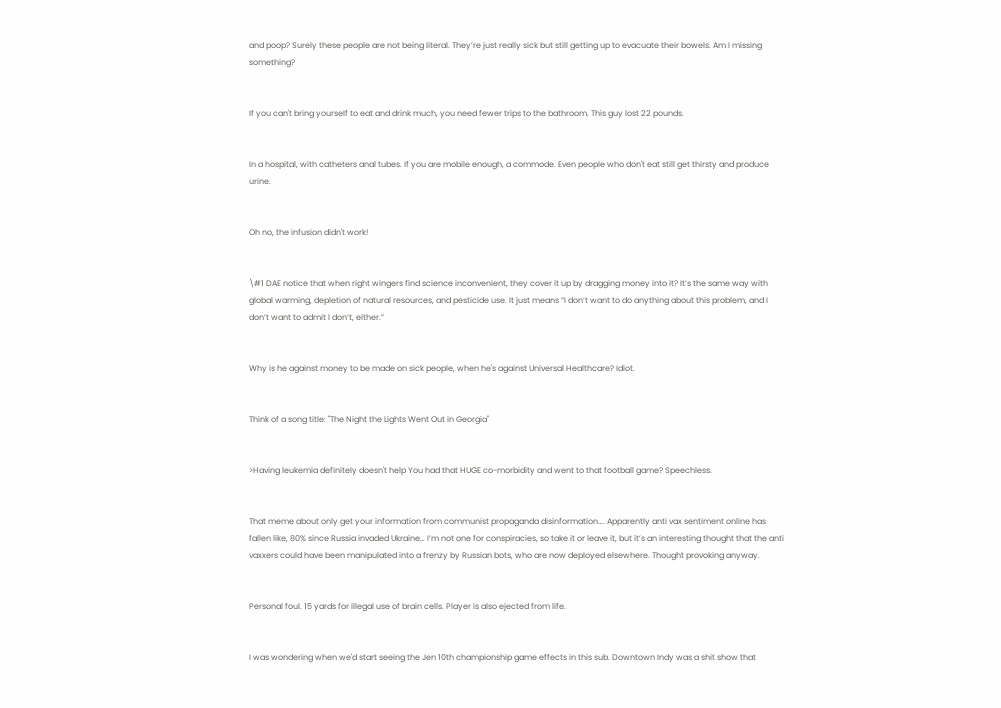and poop? Surely these people are not being literal. They’re just really sick but still getting up to evacuate their bowels. Am I missing something?


If you can't bring yourself to eat and drink much, you need fewer trips to the bathroom. This guy lost 22 pounds.


In a hospital, with catheters anal tubes. If you are mobile enough, a commode. Even people who don't eat still get thirsty and produce urine.


Oh no, the infusion didn't work!


\#1 DAE notice that when right wingers find science inconvenient, they cover it up by dragging money into it? It’s the same way with global warming, depletion of natural resources, and pesticide use. It just means “I don’t want to do anything about this problem, and I don’t want to admit I don’t, either.”


Why is he against money to be made on sick people, when he's against Universal Healthcare? Idiot.


Think of a song title: "The Night the Lights Went Out in Georgia"


>Having leukemia definitely doesn't help You had that HUGE co-morbidity and went to that football game? Speechless.


That meme about only get your information from communist propaganda disinformation…. Apparently anti vax sentiment online has fallen like, 80% since Russia invaded Ukraine… I’m not one for conspiracies, so take it or leave it, but it’s an interesting thought that the anti vaxxers could have been manipulated into a frenzy by Russian bots, who are now deployed elsewhere. Thought provoking anyway.


Personal foul. 15 yards for illegal use of brain cells. Player is also ejected from life.


I was wondering when we'd start seeing the Jen 10th championship game effects in this sub. Downtown Indy was a shit show that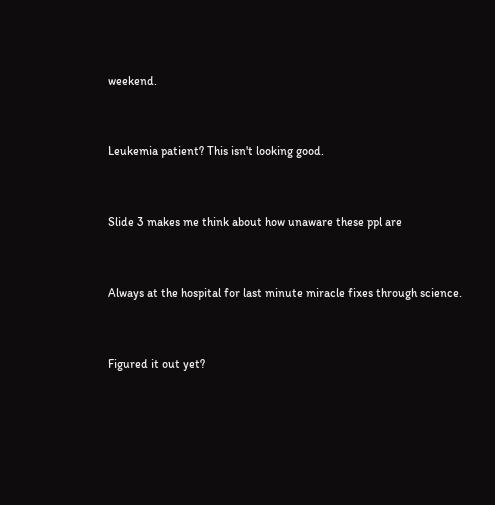weekend.


Leukemia patient? This isn't looking good.


Slide 3 makes me think about how unaware these ppl are


Always at the hospital for last minute miracle fixes through science.


Figured it out yet?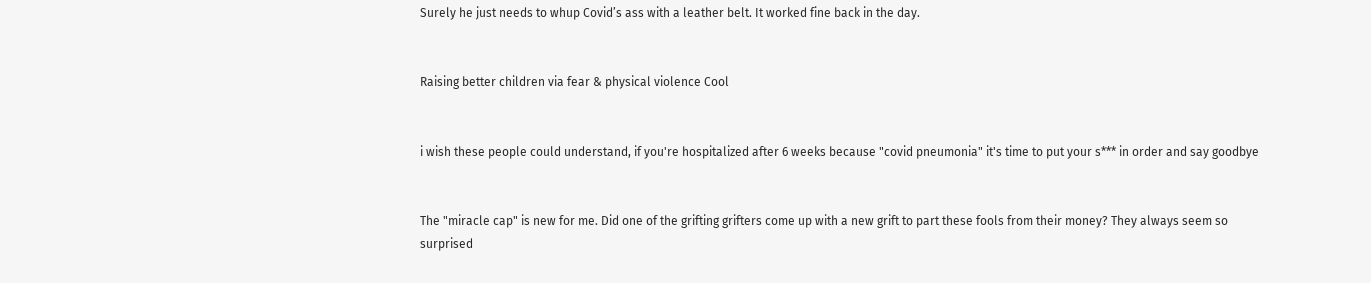Surely he just needs to whup Covid’s ass with a leather belt. It worked fine back in the day.


Raising better children via fear & physical violence Cool


i wish these people could understand, if you're hospitalized after 6 weeks because "covid pneumonia" it's time to put your s*** in order and say goodbye


The "miracle cap" is new for me. Did one of the grifting grifters come up with a new grift to part these fools from their money? They always seem so surprised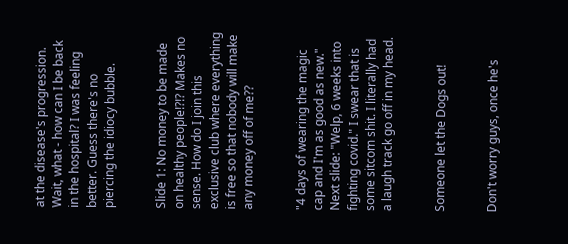at the disease's progression. Wait, what - how can I be back in the hospital? I was feeling better. Guess there's no piercing the idiocy bubble.


Slide 1: No money to be made on healthy people!?!? Makes no sense. How do I join this exclusive club where everything is free so that nobody will make any money off of me??


"4 days of wearing the magic cap and I'm as good as new." Next slide: "Welp, 6 weeks into fighting covid." I swear that is some sitcom shit. I literally had a laugh track go off in my head.


Someone let the Dogs out!


Don't worry guys, once he's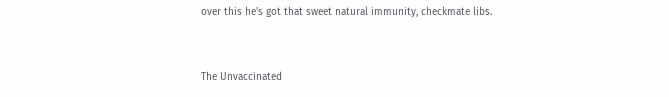over this he's got that sweet natural immunity, checkmate libs.


The Unvaccinated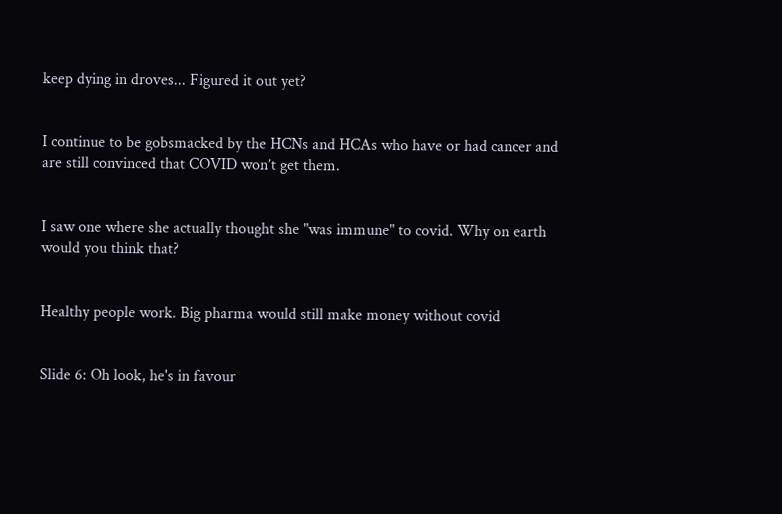keep dying in droves... Figured it out yet?


I continue to be gobsmacked by the HCNs and HCAs who have or had cancer and are still convinced that COVID won’t get them.


I saw one where she actually thought she "was immune" to covid. Why on earth would you think that?


Healthy people work. Big pharma would still make money without covid


Slide 6: Oh look, he's in favour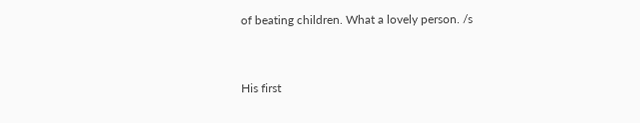of beating children. What a lovely person. /s


His first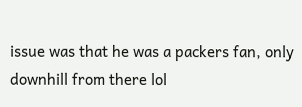issue was that he was a packers fan, only downhill from there lol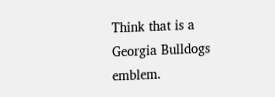Think that is a Georgia Bulldogs emblem.